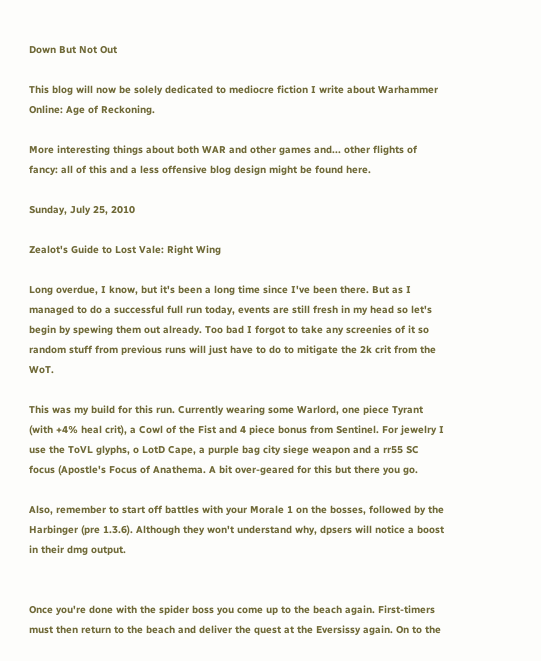Down But Not Out

This blog will now be solely dedicated to mediocre fiction I write about Warhammer Online: Age of Reckoning.

More interesting things about both WAR and other games and... other flights of fancy: all of this and a less offensive blog design might be found here.

Sunday, July 25, 2010

Zealot's Guide to Lost Vale: Right Wing

Long overdue, I know, but it's been a long time since I've been there. But as I managed to do a successful full run today, events are still fresh in my head so let's begin by spewing them out already. Too bad I forgot to take any screenies of it so random stuff from previous runs will just have to do to mitigate the 2k crit from the WoT.

This was my build for this run. Currently wearing some Warlord, one piece Tyrant (with +4% heal crit), a Cowl of the Fist and 4 piece bonus from Sentinel. For jewelry I use the ToVL glyphs, o LotD Cape, a purple bag city siege weapon and a rr55 SC focus (Apostle's Focus of Anathema. A bit over-geared for this but there you go.

Also, remember to start off battles with your Morale 1 on the bosses, followed by the Harbinger (pre 1.3.6). Although they won't understand why, dpsers will notice a boost in their dmg output.


Once you're done with the spider boss you come up to the beach again. First-timers must then return to the beach and deliver the quest at the Eversissy again. On to the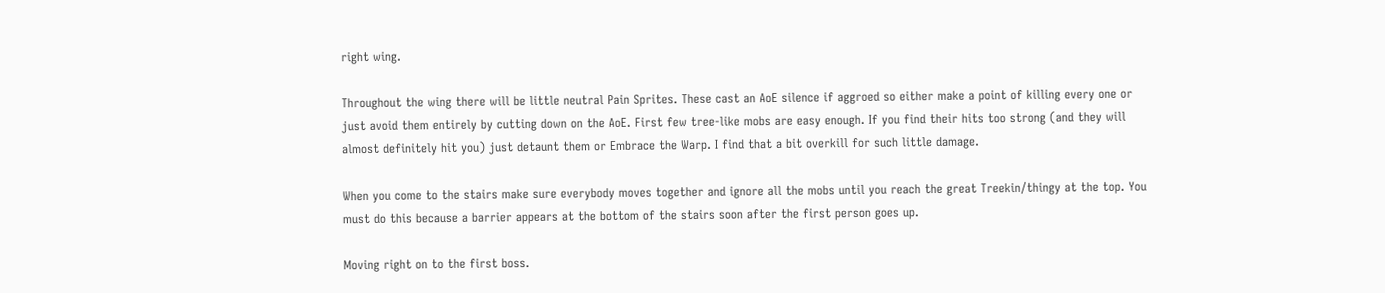right wing.

Throughout the wing there will be little neutral Pain Sprites. These cast an AoE silence if aggroed so either make a point of killing every one or just avoid them entirely by cutting down on the AoE. First few tree-like mobs are easy enough. If you find their hits too strong (and they will almost definitely hit you) just detaunt them or Embrace the Warp. I find that a bit overkill for such little damage.

When you come to the stairs make sure everybody moves together and ignore all the mobs until you reach the great Treekin/thingy at the top. You must do this because a barrier appears at the bottom of the stairs soon after the first person goes up.

Moving right on to the first boss.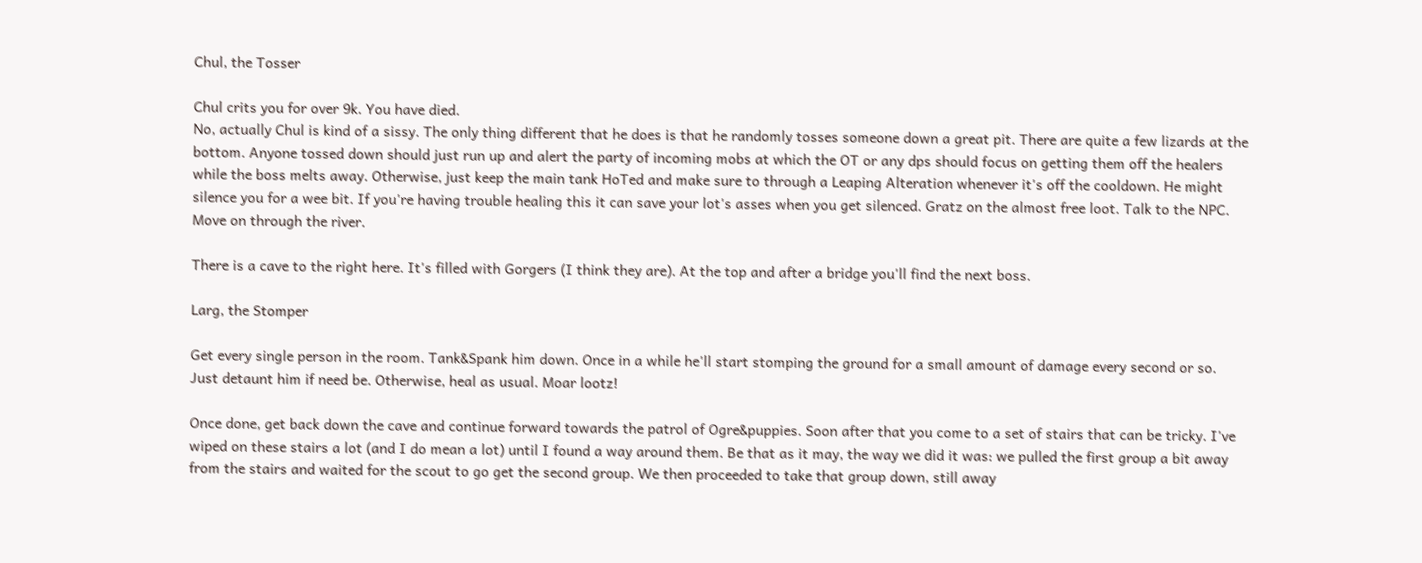Chul, the Tosser

Chul crits you for over 9k. You have died.
No, actually Chul is kind of a sissy. The only thing different that he does is that he randomly tosses someone down a great pit. There are quite a few lizards at the bottom. Anyone tossed down should just run up and alert the party of incoming mobs at which the OT or any dps should focus on getting them off the healers while the boss melts away. Otherwise, just keep the main tank HoTed and make sure to through a Leaping Alteration whenever it's off the cooldown. He might silence you for a wee bit. If you're having trouble healing this it can save your lot's asses when you get silenced. Gratz on the almost free loot. Talk to the NPC. Move on through the river.

There is a cave to the right here. It's filled with Gorgers (I think they are). At the top and after a bridge you'll find the next boss.

Larg, the Stomper

Get every single person in the room. Tank&Spank him down. Once in a while he'll start stomping the ground for a small amount of damage every second or so. Just detaunt him if need be. Otherwise, heal as usual. Moar lootz!

Once done, get back down the cave and continue forward towards the patrol of Ogre&puppies. Soon after that you come to a set of stairs that can be tricky. I've wiped on these stairs a lot (and I do mean a lot) until I found a way around them. Be that as it may, the way we did it was: we pulled the first group a bit away from the stairs and waited for the scout to go get the second group. We then proceeded to take that group down, still away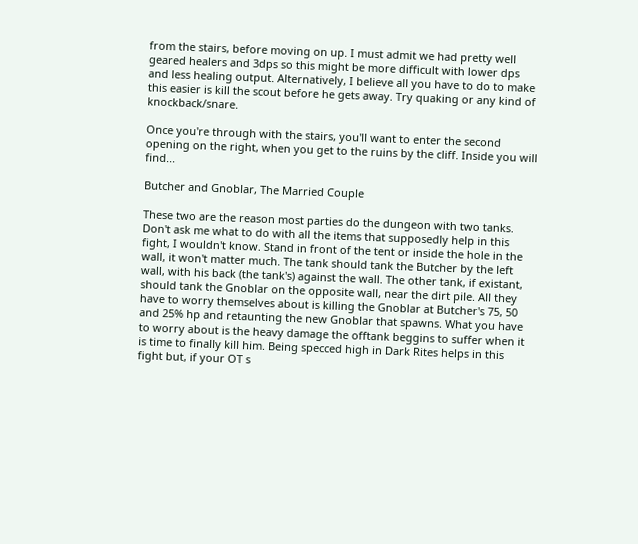from the stairs, before moving on up. I must admit we had pretty well geared healers and 3dps so this might be more difficult with lower dps and less healing output. Alternatively, I believe all you have to do to make this easier is kill the scout before he gets away. Try quaking or any kind of knockback/snare.

Once you're through with the stairs, you'll want to enter the second opening on the right, when you get to the ruins by the cliff. Inside you will find...

Butcher and Gnoblar, The Married Couple

These two are the reason most parties do the dungeon with two tanks. Don't ask me what to do with all the items that supposedly help in this fight, I wouldn't know. Stand in front of the tent or inside the hole in the wall, it won't matter much. The tank should tank the Butcher by the left wall, with his back (the tank's) against the wall. The other tank, if existant, should tank the Gnoblar on the opposite wall, near the dirt pile. All they have to worry themselves about is killing the Gnoblar at Butcher's 75, 50 and 25% hp and retaunting the new Gnoblar that spawns. What you have to worry about is the heavy damage the offtank beggins to suffer when it is time to finally kill him. Being specced high in Dark Rites helps in this fight but, if your OT s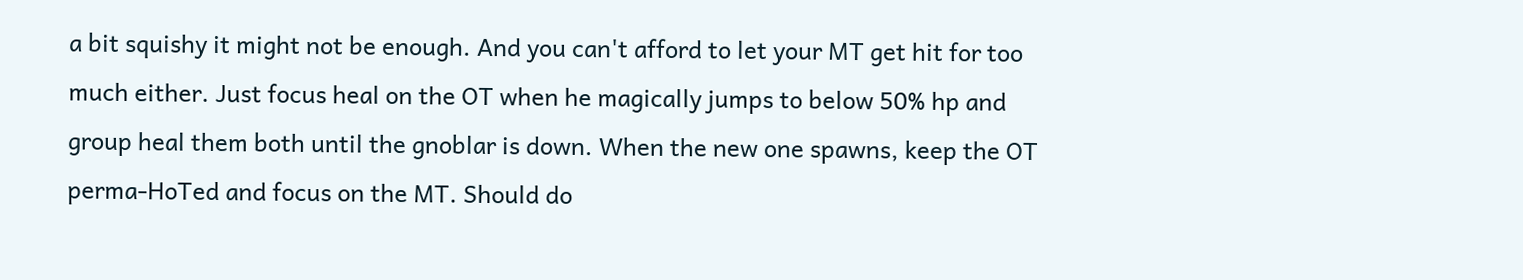a bit squishy it might not be enough. And you can't afford to let your MT get hit for too much either. Just focus heal on the OT when he magically jumps to below 50% hp and group heal them both until the gnoblar is down. When the new one spawns, keep the OT perma-HoTed and focus on the MT. Should do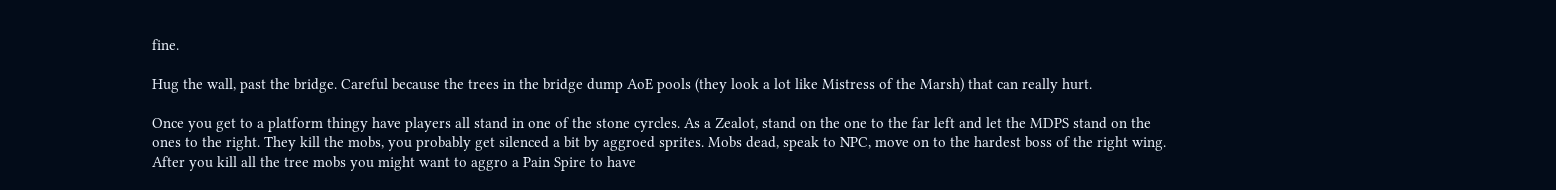fine.

Hug the wall, past the bridge. Careful because the trees in the bridge dump AoE pools (they look a lot like Mistress of the Marsh) that can really hurt.

Once you get to a platform thingy have players all stand in one of the stone cyrcles. As a Zealot, stand on the one to the far left and let the MDPS stand on the ones to the right. They kill the mobs, you probably get silenced a bit by aggroed sprites. Mobs dead, speak to NPC, move on to the hardest boss of the right wing. After you kill all the tree mobs you might want to aggro a Pain Spire to have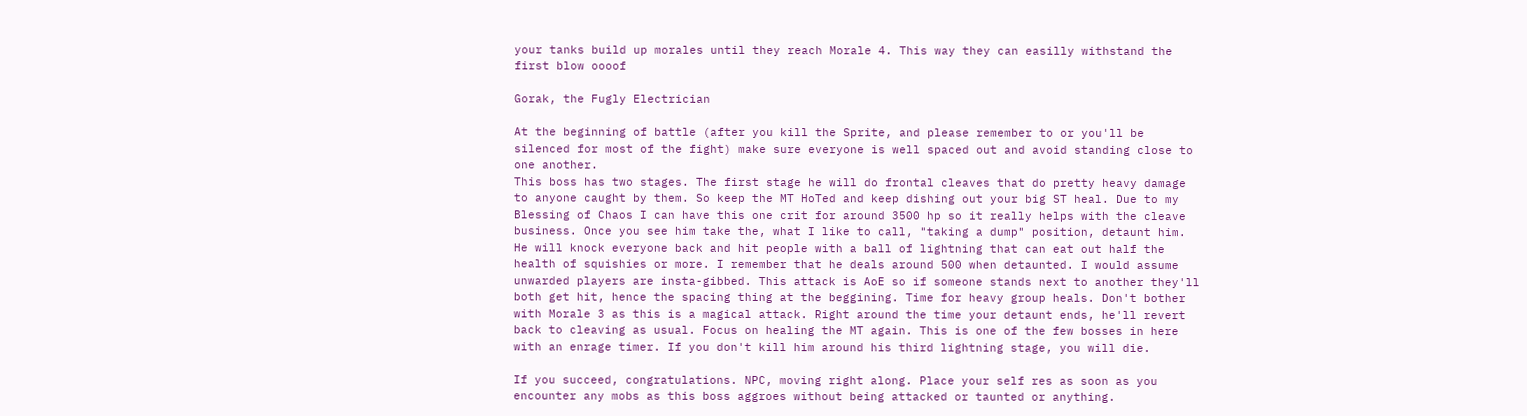your tanks build up morales until they reach Morale 4. This way they can easilly withstand the first blow oooof

Gorak, the Fugly Electrician

At the beginning of battle (after you kill the Sprite, and please remember to or you'll be silenced for most of the fight) make sure everyone is well spaced out and avoid standing close to one another.
This boss has two stages. The first stage he will do frontal cleaves that do pretty heavy damage to anyone caught by them. So keep the MT HoTed and keep dishing out your big ST heal. Due to my Blessing of Chaos I can have this one crit for around 3500 hp so it really helps with the cleave business. Once you see him take the, what I like to call, "taking a dump" position, detaunt him. He will knock everyone back and hit people with a ball of lightning that can eat out half the health of squishies or more. I remember that he deals around 500 when detaunted. I would assume unwarded players are insta-gibbed. This attack is AoE so if someone stands next to another they'll both get hit, hence the spacing thing at the beggining. Time for heavy group heals. Don't bother with Morale 3 as this is a magical attack. Right around the time your detaunt ends, he'll revert back to cleaving as usual. Focus on healing the MT again. This is one of the few bosses in here with an enrage timer. If you don't kill him around his third lightning stage, you will die.

If you succeed, congratulations. NPC, moving right along. Place your self res as soon as you encounter any mobs as this boss aggroes without being attacked or taunted or anything.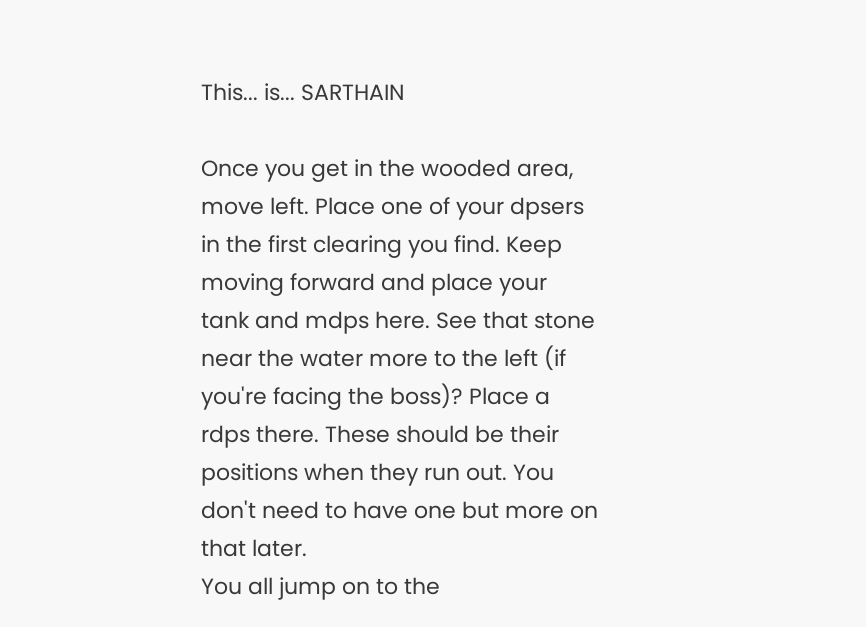This... is... SARTHAIN

Once you get in the wooded area, move left. Place one of your dpsers in the first clearing you find. Keep moving forward and place your tank and mdps here. See that stone near the water more to the left (if you're facing the boss)? Place a rdps there. These should be their positions when they run out. You don't need to have one but more on that later.
You all jump on to the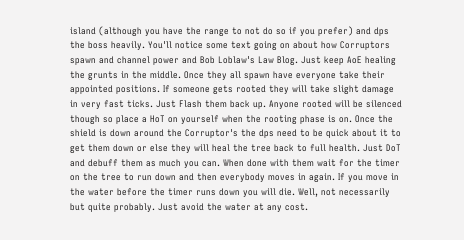island (although you have the range to not do so if you prefer) and dps the boss heavily. You'll notice some text going on about how Corruptors spawn and channel power and Bob Loblaw's Law Blog. Just keep AoE healing the grunts in the middle. Once they all spawn have everyone take their appointed positions. If someone gets rooted they will take slight damage in very fast ticks. Just Flash them back up. Anyone rooted will be silenced though so place a HoT on yourself when the rooting phase is on. Once the shield is down around the Corruptor's the dps need to be quick about it to get them down or else they will heal the tree back to full health. Just DoT and debuff them as much you can. When done with them wait for the timer on the tree to run down and then everybody moves in again. If you move in the water before the timer runs down you will die. Well, not necessarily but quite probably. Just avoid the water at any cost.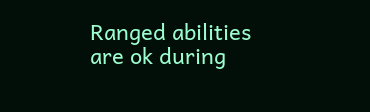Ranged abilities are ok during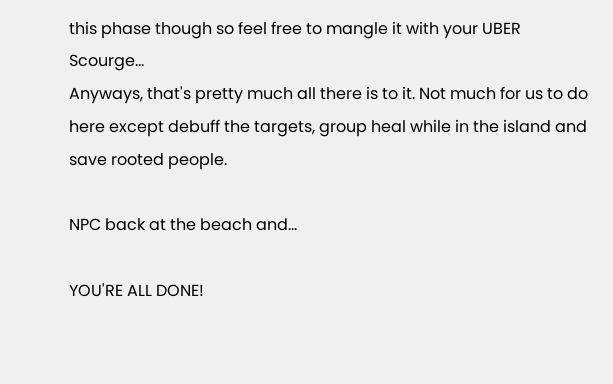this phase though so feel free to mangle it with your UBER Scourge...
Anyways, that's pretty much all there is to it. Not much for us to do here except debuff the targets, group heal while in the island and save rooted people.

NPC back at the beach and...

YOU'RE ALL DONE!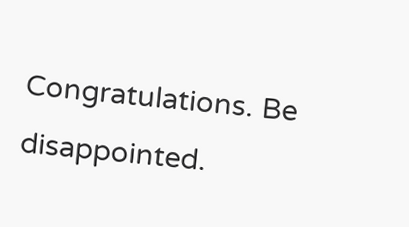Congratulations. Be disappointed.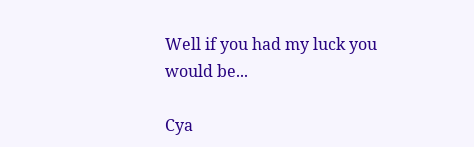Well if you had my luck you would be...

Cya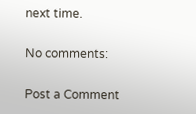next time.

No comments:

Post a Comment